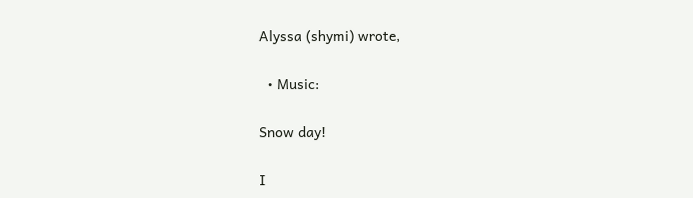Alyssa (shymi) wrote,

  • Music:

Snow day!

I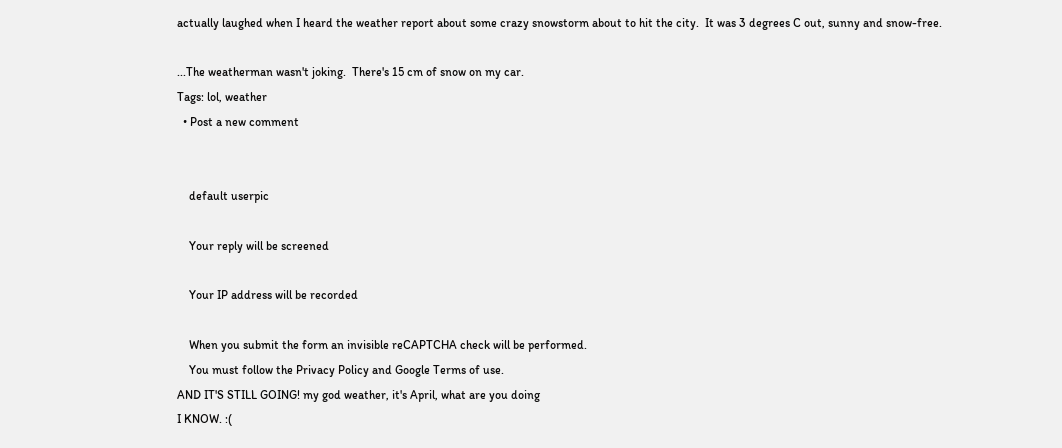actually laughed when I heard the weather report about some crazy snowstorm about to hit the city.  It was 3 degrees C out, sunny and snow-free.

...The weatherman wasn't joking.  There's 15 cm of snow on my car.
Tags: lol, weather
  • Post a new comment


    default userpic

    Your reply will be screened

    Your IP address will be recorded

    When you submit the form an invisible reCAPTCHA check will be performed.
    You must follow the Privacy Policy and Google Terms of use.
AND IT'S STILL GOING! my god weather, it's April, what are you doing
I KNOW. :(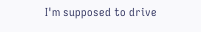I'm supposed to drive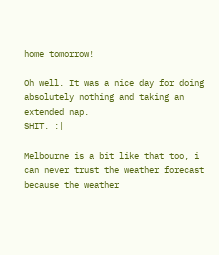home tomorrow!

Oh well. It was a nice day for doing absolutely nothing and taking an extended nap.
SHIT. :|

Melbourne is a bit like that too, i can never trust the weather forecast because the weather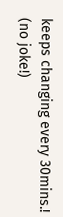keeps changing every 30mins.! (no joke!)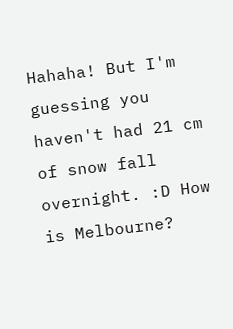Hahaha! But I'm guessing you haven't had 21 cm of snow fall overnight. :D How is Melbourne?